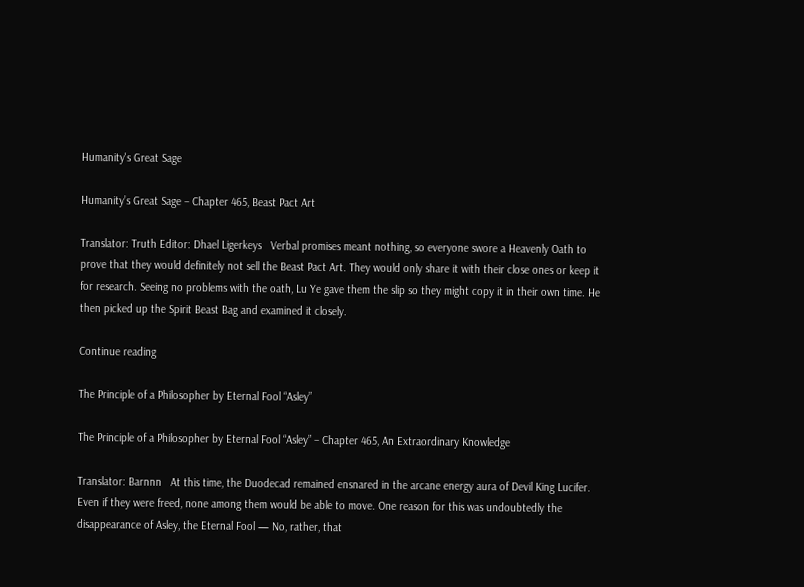Humanity's Great Sage

Humanity’s Great Sage – Chapter 465, Beast Pact Art

Translator: Truth Editor: Dhael Ligerkeys   Verbal promises meant nothing, so everyone swore a Heavenly Oath to prove that they would definitely not sell the Beast Pact Art. They would only share it with their close ones or keep it for research. Seeing no problems with the oath, Lu Ye gave them the slip so they might copy it in their own time. He then picked up the Spirit Beast Bag and examined it closely.

Continue reading

The Principle of a Philosopher by Eternal Fool “Asley”

The Principle of a Philosopher by Eternal Fool “Asley” – Chapter 465, An Extraordinary Knowledge

Translator: Barnnn   At this time, the Duodecad remained ensnared in the arcane energy aura of Devil King Lucifer. Even if they were freed, none among them would be able to move. One reason for this was undoubtedly the disappearance of Asley, the Eternal Fool — No, rather, that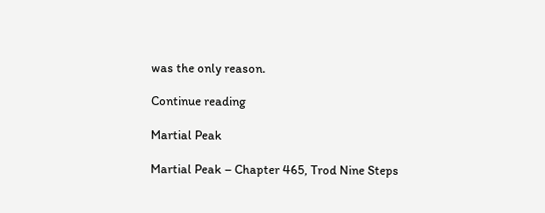was the only reason.

Continue reading

Martial Peak

Martial Peak – Chapter 465, Trod Nine Steps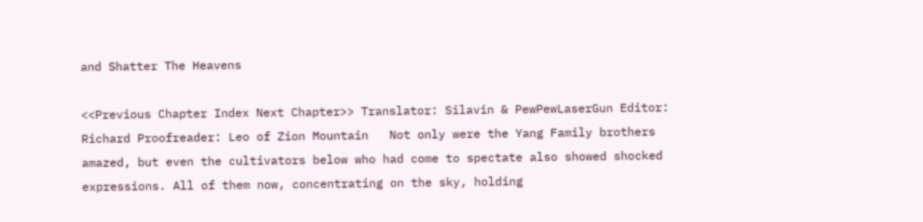and Shatter The Heavens

<<Previous Chapter Index Next Chapter>> Translator: Silavin & PewPewLaserGun Editor: Richard Proofreader: Leo of Zion Mountain   Not only were the Yang Family brothers amazed, but even the cultivators below who had come to spectate also showed shocked expressions. All of them now, concentrating on the sky, holding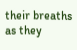their breaths as they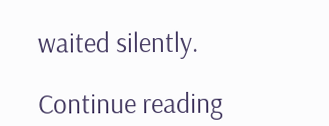waited silently.

Continue reading